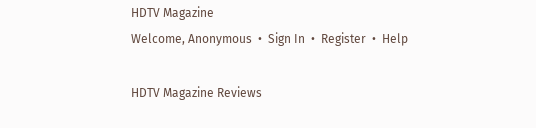HDTV Magazine
Welcome, Anonymous  •  Sign In  •  Register  •  Help

HDTV Magazine Reviews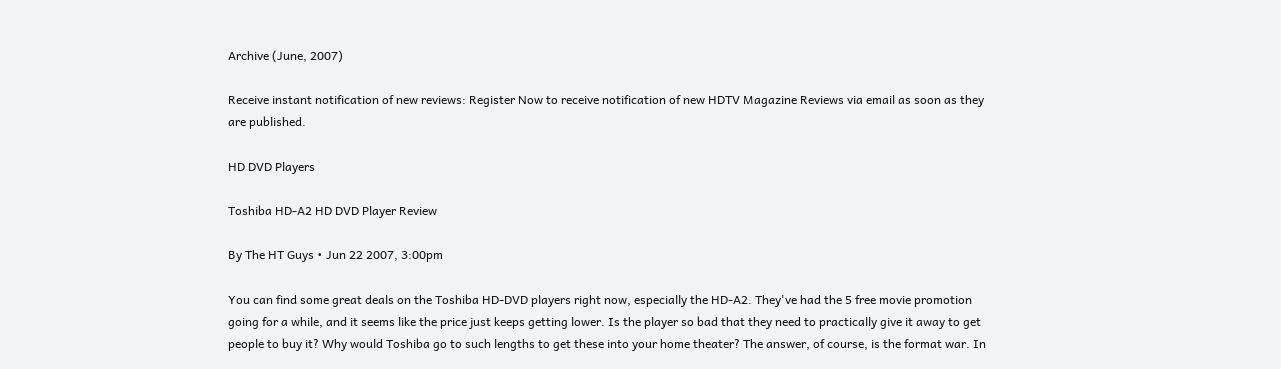Archive (June, 2007)

Receive instant notification of new reviews: Register Now to receive notification of new HDTV Magazine Reviews via email as soon as they are published.

HD DVD Players

Toshiba HD-A2 HD DVD Player Review

By The HT Guys • Jun 22 2007, 3:00pm

You can find some great deals on the Toshiba HD-DVD players right now, especially the HD-A2. They've had the 5 free movie promotion going for a while, and it seems like the price just keeps getting lower. Is the player so bad that they need to practically give it away to get people to buy it? Why would Toshiba go to such lengths to get these into your home theater? The answer, of course, is the format war. In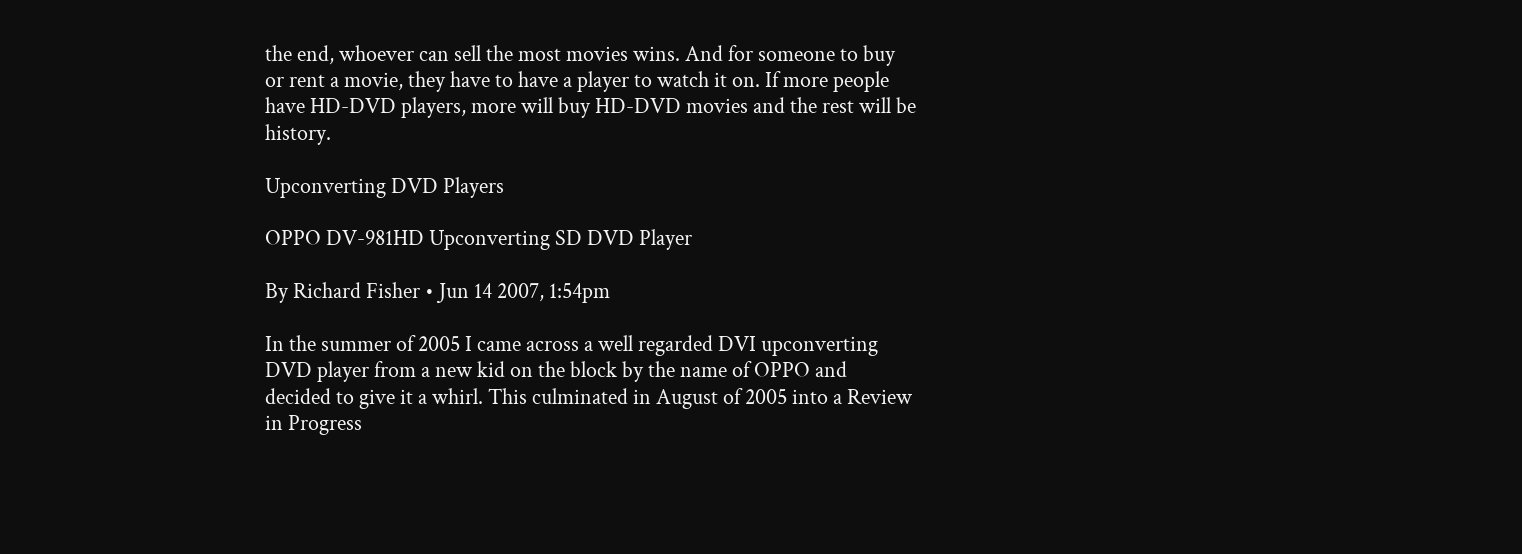the end, whoever can sell the most movies wins. And for someone to buy or rent a movie, they have to have a player to watch it on. If more people have HD-DVD players, more will buy HD-DVD movies and the rest will be history.

Upconverting DVD Players

OPPO DV-981HD Upconverting SD DVD Player

By Richard Fisher • Jun 14 2007, 1:54pm

In the summer of 2005 I came across a well regarded DVI upconverting DVD player from a new kid on the block by the name of OPPO and decided to give it a whirl. This culminated in August of 2005 into a Review in Progress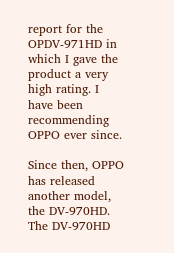report for the OPDV-971HD in which I gave the product a very high rating. I have been recommending OPPO ever since.

Since then, OPPO has released another model, the DV-970HD. The DV-970HD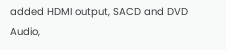added HDMI output, SACD and DVD Audio,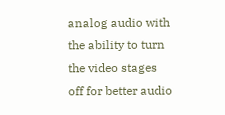analog audio with the ability to turn the video stages off for better audio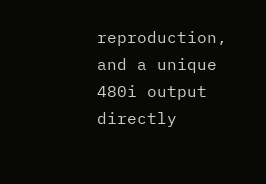reproduction, and a unique 480i output directly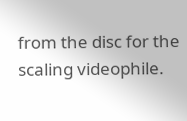from the disc for the scaling videophile.